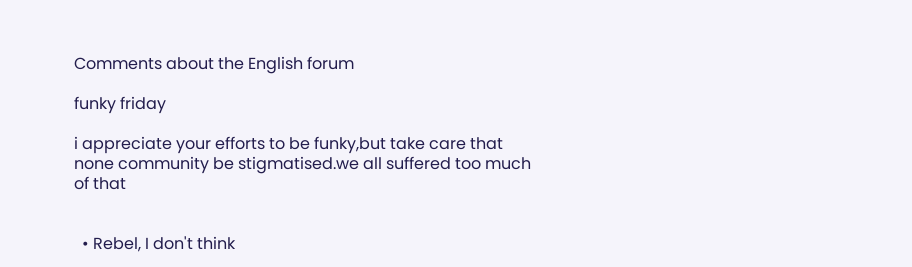Comments about the English forum

funky friday

i appreciate your efforts to be funky,but take care that none community be stigmatised.we all suffered too much of that


  • Rebel, I don't think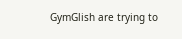GymGlish are trying to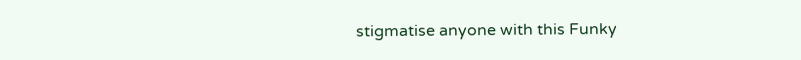stigmatise anyone with this Funky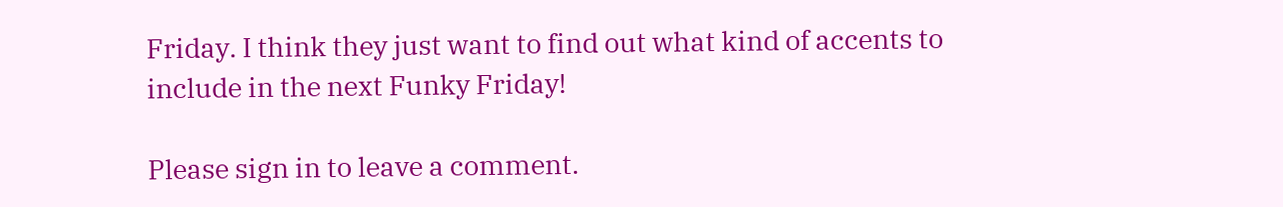Friday. I think they just want to find out what kind of accents to include in the next Funky Friday!

Please sign in to leave a comment.